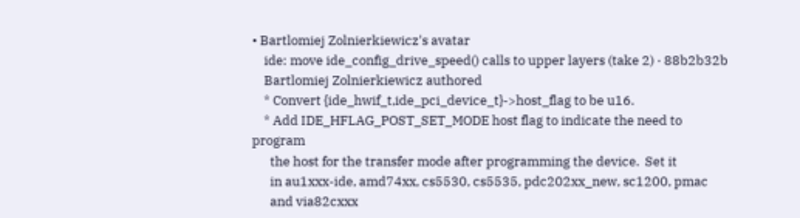• Bartlomiej Zolnierkiewicz's avatar
    ide: move ide_config_drive_speed() calls to upper layers (take 2) · 88b2b32b
    Bartlomiej Zolnierkiewicz authored
    * Convert {ide_hwif_t,ide_pci_device_t}->host_flag to be u16.
    * Add IDE_HFLAG_POST_SET_MODE host flag to indicate the need to program
      the host for the transfer mode after programming the device.  Set it
      in au1xxx-ide, amd74xx, cs5530, cs5535, pdc202xx_new, sc1200, pmac
      and via82cxxx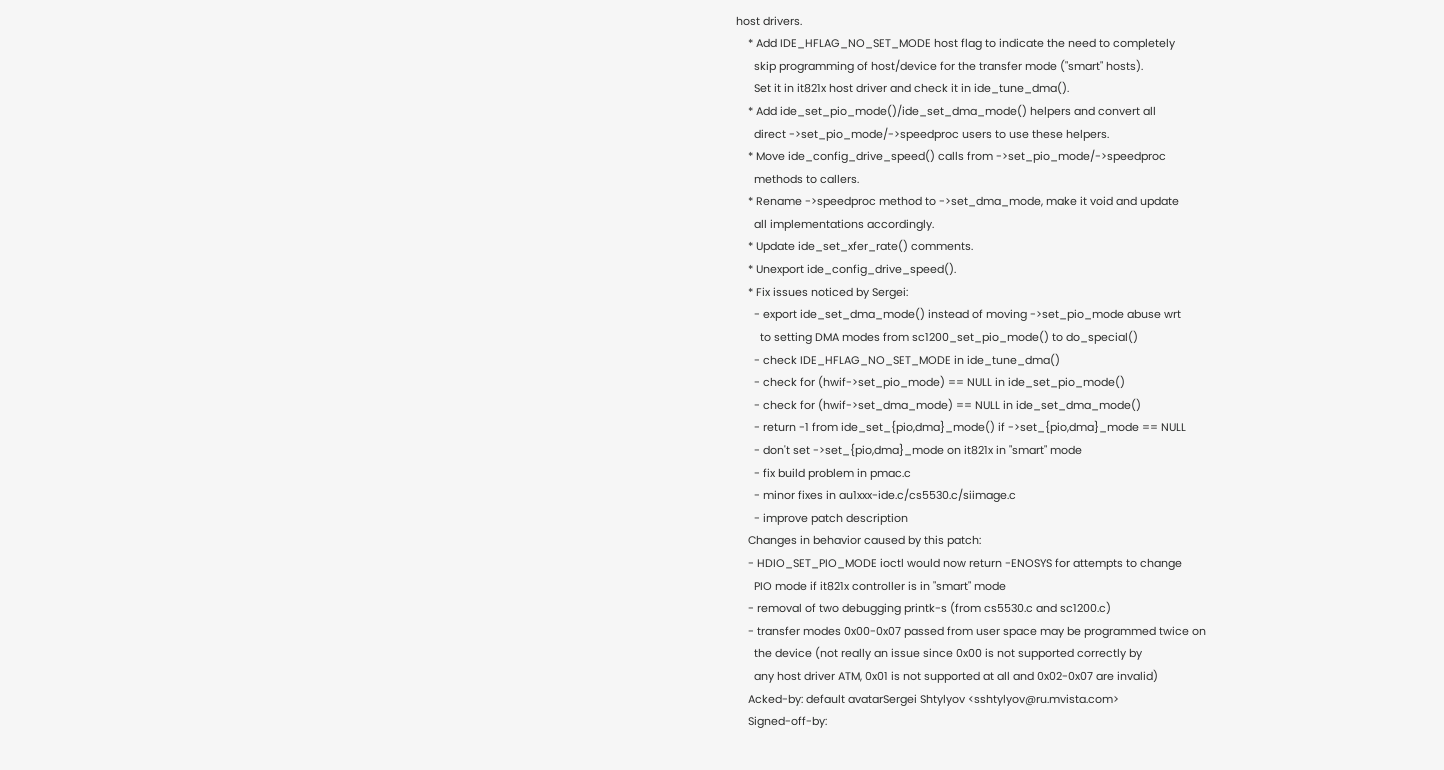host drivers.
    * Add IDE_HFLAG_NO_SET_MODE host flag to indicate the need to completely
      skip programming of host/device for the transfer mode ("smart" hosts).
      Set it in it821x host driver and check it in ide_tune_dma().
    * Add ide_set_pio_mode()/ide_set_dma_mode() helpers and convert all
      direct ->set_pio_mode/->speedproc users to use these helpers.
    * Move ide_config_drive_speed() calls from ->set_pio_mode/->speedproc
      methods to callers.
    * Rename ->speedproc method to ->set_dma_mode, make it void and update
      all implementations accordingly.
    * Update ide_set_xfer_rate() comments.
    * Unexport ide_config_drive_speed().
    * Fix issues noticed by Sergei:
      - export ide_set_dma_mode() instead of moving ->set_pio_mode abuse wrt
        to setting DMA modes from sc1200_set_pio_mode() to do_special()
      - check IDE_HFLAG_NO_SET_MODE in ide_tune_dma()
      - check for (hwif->set_pio_mode) == NULL in ide_set_pio_mode()
      - check for (hwif->set_dma_mode) == NULL in ide_set_dma_mode()
      - return -1 from ide_set_{pio,dma}_mode() if ->set_{pio,dma}_mode == NULL
      - don't set ->set_{pio,dma}_mode on it821x in "smart" mode
      - fix build problem in pmac.c
      - minor fixes in au1xxx-ide.c/cs5530.c/siimage.c
      - improve patch description
    Changes in behavior caused by this patch:
    - HDIO_SET_PIO_MODE ioctl would now return -ENOSYS for attempts to change
      PIO mode if it821x controller is in "smart" mode
    - removal of two debugging printk-s (from cs5530.c and sc1200.c)
    - transfer modes 0x00-0x07 passed from user space may be programmed twice on
      the device (not really an issue since 0x00 is not supported correctly by
      any host driver ATM, 0x01 is not supported at all and 0x02-0x07 are invalid)
    Acked-by: default avatarSergei Shtylyov <sshtylyov@ru.mvista.com>
    Signed-off-by: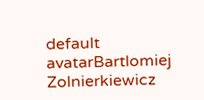default avatarBartlomiej Zolnierkiewicz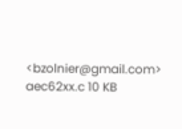<bzolnier@gmail.com>
aec62xx.c 10 KB